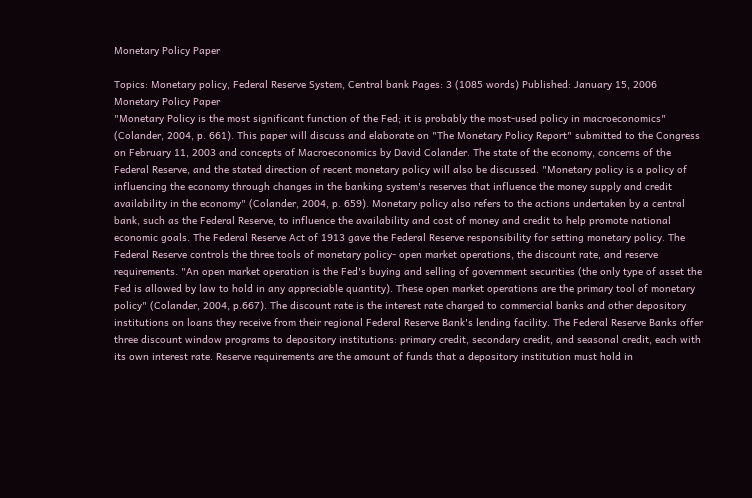Monetary Policy Paper

Topics: Monetary policy, Federal Reserve System, Central bank Pages: 3 (1085 words) Published: January 15, 2006
Monetary Policy Paper
"Monetary Policy is the most significant function of the Fed; it is probably the most-used policy in macroeconomics" (Colander, 2004, p. 661). This paper will discuss and elaborate on "The Monetary Policy Report" submitted to the Congress on February 11, 2003 and concepts of Macroeconomics by David Colander. The state of the economy, concerns of the Federal Reserve, and the stated direction of recent monetary policy will also be discussed. "Monetary policy is a policy of influencing the economy through changes in the banking system's reserves that influence the money supply and credit availability in the economy" (Colander, 2004, p. 659). Monetary policy also refers to the actions undertaken by a central bank, such as the Federal Reserve, to influence the availability and cost of money and credit to help promote national economic goals. The Federal Reserve Act of 1913 gave the Federal Reserve responsibility for setting monetary policy. The Federal Reserve controls the three tools of monetary policy- open market operations, the discount rate, and reserve requirements. "An open market operation is the Fed's buying and selling of government securities (the only type of asset the Fed is allowed by law to hold in any appreciable quantity). These open market operations are the primary tool of monetary policy" (Colander, 2004, p.667). The discount rate is the interest rate charged to commercial banks and other depository institutions on loans they receive from their regional Federal Reserve Bank's lending facility. The Federal Reserve Banks offer three discount window programs to depository institutions: primary credit, secondary credit, and seasonal credit, each with its own interest rate. Reserve requirements are the amount of funds that a depository institution must hold in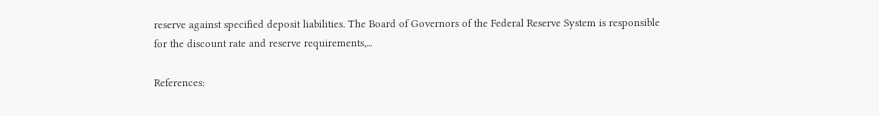reserve against specified deposit liabilities. The Board of Governors of the Federal Reserve System is responsible for the discount rate and reserve requirements,...

References: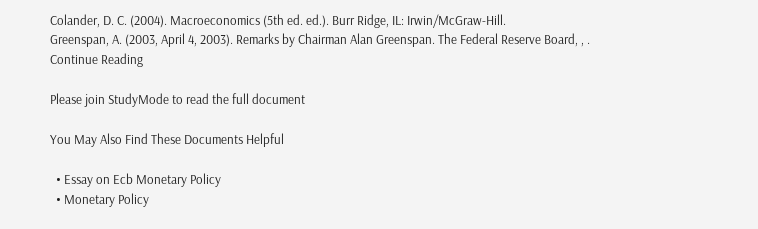Colander, D. C. (2004). Macroeconomics (5th ed. ed.). Burr Ridge, IL: Irwin/McGraw-Hill.
Greenspan, A. (2003, April 4, 2003). Remarks by Chairman Alan Greenspan. The Federal Reserve Board, , .
Continue Reading

Please join StudyMode to read the full document

You May Also Find These Documents Helpful

  • Essay on Ecb Monetary Policy
  • Monetary Policy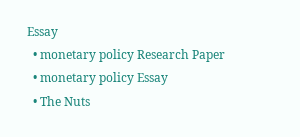Essay
  • monetary policy Research Paper
  • monetary policy Essay
  • The Nuts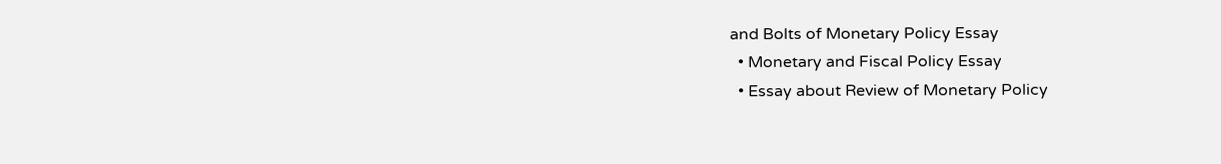and Bolts of Monetary Policy Essay
  • Monetary and Fiscal Policy Essay
  • Essay about Review of Monetary Policy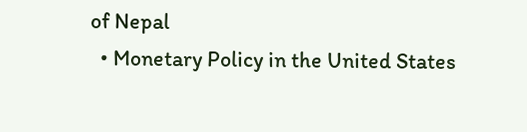of Nepal
  • Monetary Policy in the United States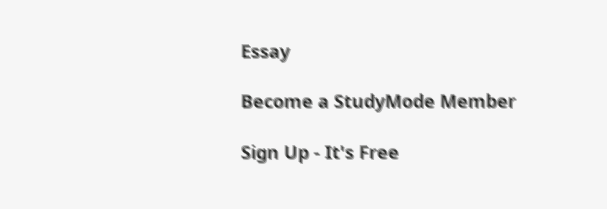Essay

Become a StudyMode Member

Sign Up - It's Free